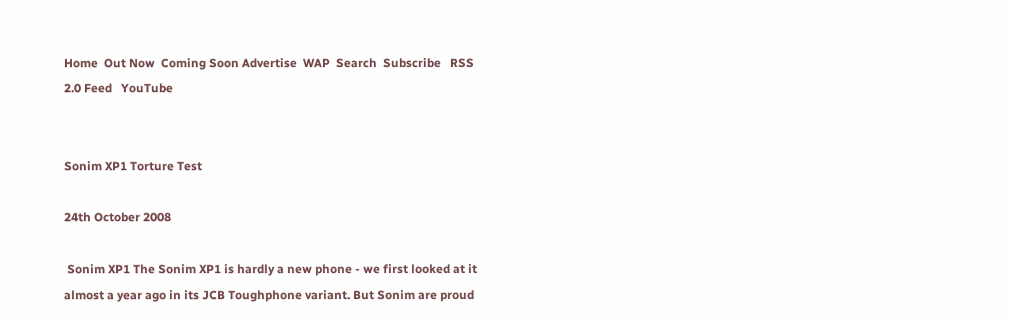Home  Out Now  Coming Soon Advertise  WAP  Search  Subscribe   RSS 2.0 Feed   YouTube


Sonim XP1 Torture Test

24th October 2008

 Sonim XP1 The Sonim XP1 is hardly a new phone - we first looked at it almost a year ago in its JCB Toughphone variant. But Sonim are proud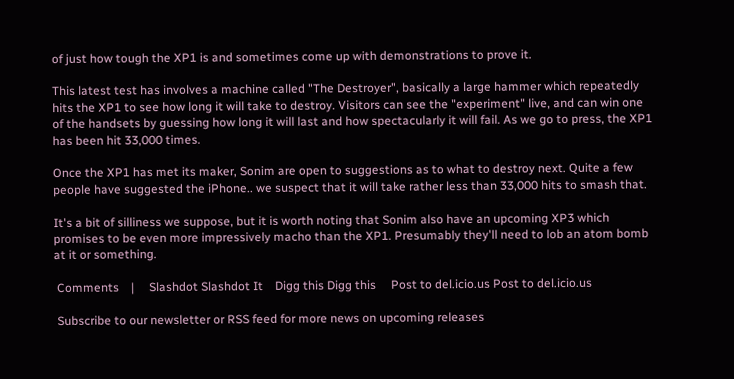of just how tough the XP1 is and sometimes come up with demonstrations to prove it.

This latest test has involves a machine called "The Destroyer", basically a large hammer which repeatedly hits the XP1 to see how long it will take to destroy. Visitors can see the "experiment" live, and can win one of the handsets by guessing how long it will last and how spectacularly it will fail. As we go to press, the XP1 has been hit 33,000 times.

Once the XP1 has met its maker, Sonim are open to suggestions as to what to destroy next. Quite a few people have suggested the iPhone.. we suspect that it will take rather less than 33,000 hits to smash that.

It's a bit of silliness we suppose, but it is worth noting that Sonim also have an upcoming XP3 which promises to be even more impressively macho than the XP1. Presumably they'll need to lob an atom bomb at it or something.

 Comments    |     Slashdot Slashdot It    Digg this Digg this     Post to del.icio.us Post to del.icio.us

 Subscribe to our newsletter or RSS feed for more news on upcoming releases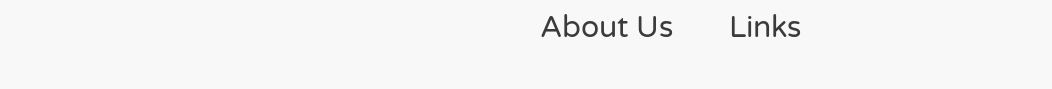About Us       Links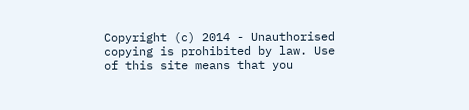Copyright (c) 2014 - Unauthorised copying is prohibited by law. Use of this site means that you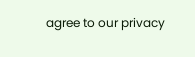agree to our privacy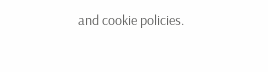and cookie policies.